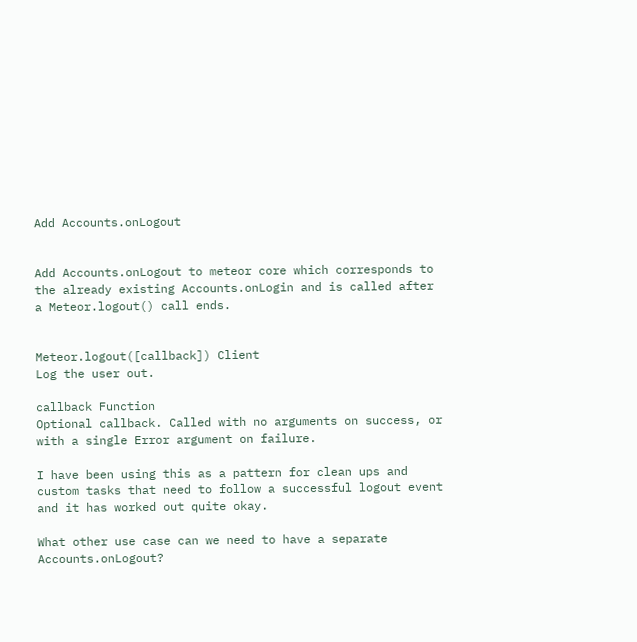Add Accounts.onLogout


Add Accounts.onLogout to meteor core which corresponds to the already existing Accounts.onLogin and is called after a Meteor.logout() call ends.


Meteor.logout([callback]) Client
Log the user out.

callback Function
Optional callback. Called with no arguments on success, or with a single Error argument on failure.

I have been using this as a pattern for clean ups and custom tasks that need to follow a successful logout event and it has worked out quite okay.

What other use case can we need to have a separate Accounts.onLogout?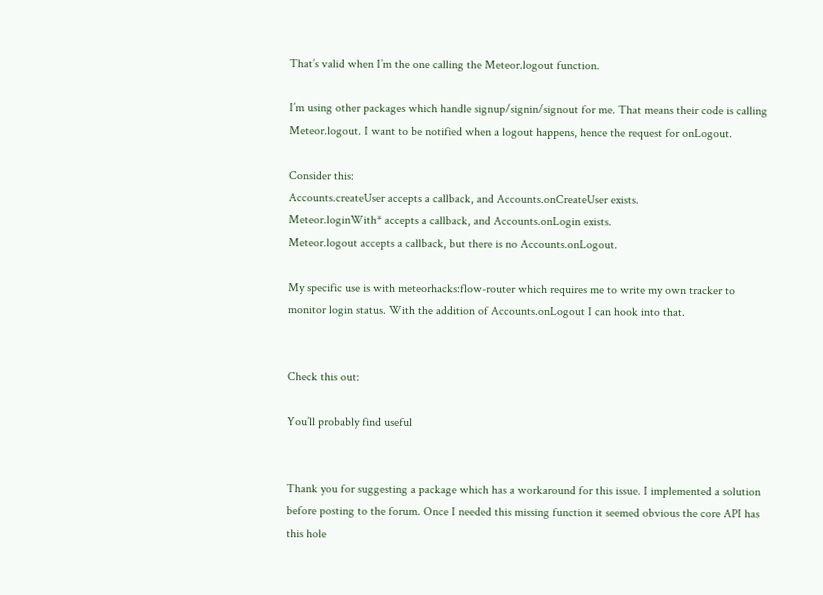That’s valid when I’m the one calling the Meteor.logout function.

I’m using other packages which handle signup/signin/signout for me. That means their code is calling Meteor.logout. I want to be notified when a logout happens, hence the request for onLogout.

Consider this:
Accounts.createUser accepts a callback, and Accounts.onCreateUser exists.
Meteor.loginWith* accepts a callback, and Accounts.onLogin exists.
Meteor.logout accepts a callback, but there is no Accounts.onLogout.

My specific use is with meteorhacks:flow-router which requires me to write my own tracker to monitor login status. With the addition of Accounts.onLogout I can hook into that.


Check this out:

You’ll probably find useful


Thank you for suggesting a package which has a workaround for this issue. I implemented a solution before posting to the forum. Once I needed this missing function it seemed obvious the core API has this hole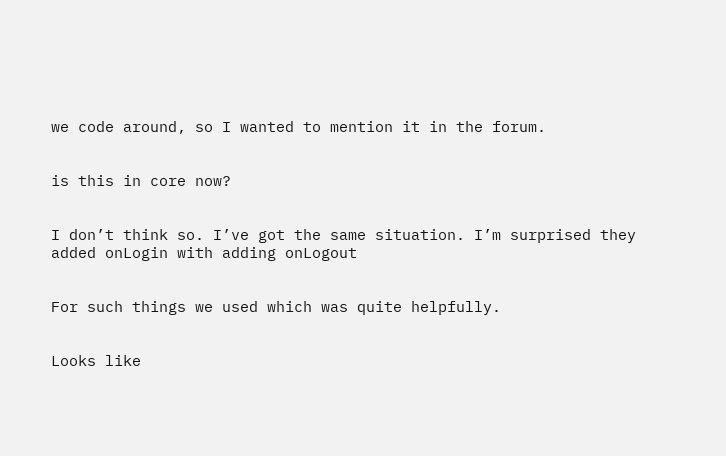we code around, so I wanted to mention it in the forum.


is this in core now?


I don’t think so. I’ve got the same situation. I’m surprised they added onLogin with adding onLogout


For such things we used which was quite helpfully.


Looks like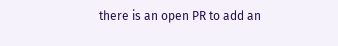there is an open PR to add an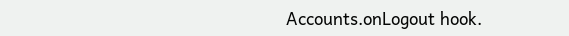Accounts.onLogout hook.